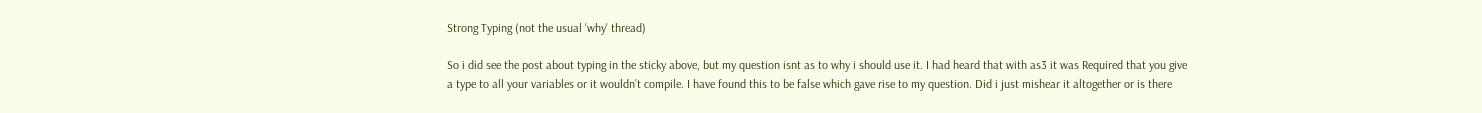Strong Typing (not the usual 'why' thread)

So i did see the post about typing in the sticky above, but my question isnt as to why i should use it. I had heard that with as3 it was Required that you give a type to all your variables or it wouldn’t compile. I have found this to be false which gave rise to my question. Did i just mishear it altogether or is there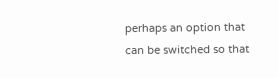perhaps an option that can be switched so that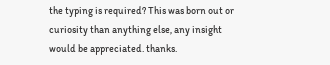the typing is required? This was born out or curiosity than anything else, any insight would be appreciated. thanks.